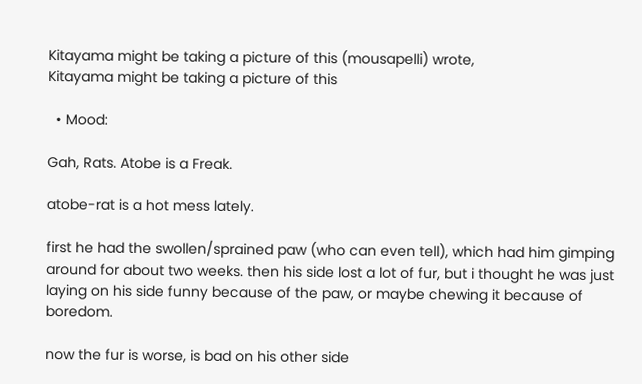Kitayama might be taking a picture of this (mousapelli) wrote,
Kitayama might be taking a picture of this

  • Mood:

Gah, Rats. Atobe is a Freak.

atobe-rat is a hot mess lately.

first he had the swollen/sprained paw (who can even tell), which had him gimping around for about two weeks. then his side lost a lot of fur, but i thought he was just laying on his side funny because of the paw, or maybe chewing it because of boredom.

now the fur is worse, is bad on his other side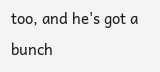too, and he's got a bunch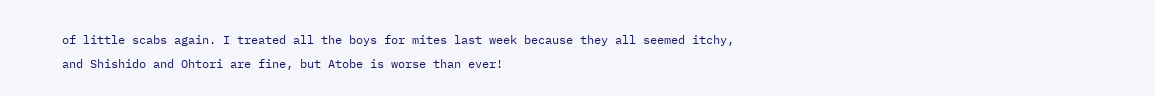of little scabs again. I treated all the boys for mites last week because they all seemed itchy, and Shishido and Ohtori are fine, but Atobe is worse than ever!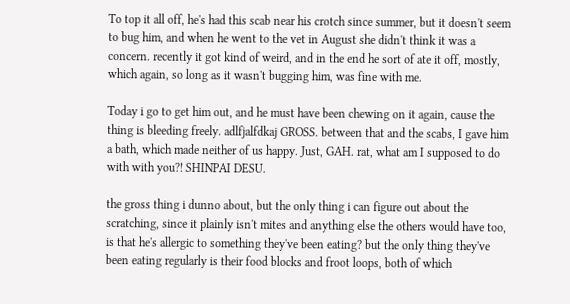To top it all off, he's had this scab near his crotch since summer, but it doesn't seem to bug him, and when he went to the vet in August she didn't think it was a concern. recently it got kind of weird, and in the end he sort of ate it off, mostly, which again, so long as it wasn't bugging him, was fine with me.

Today i go to get him out, and he must have been chewing on it again, cause the thing is bleeding freely. adlfjalfdkaj GROSS. between that and the scabs, I gave him a bath, which made neither of us happy. Just, GAH. rat, what am I supposed to do with with you?! SHINPAI DESU.

the gross thing i dunno about, but the only thing i can figure out about the scratching, since it plainly isn't mites and anything else the others would have too, is that he's allergic to something they've been eating? but the only thing they've been eating regularly is their food blocks and froot loops, both of which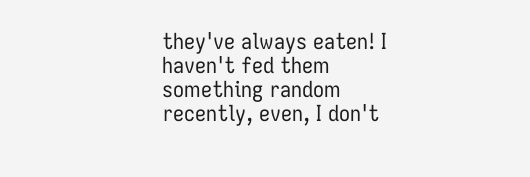they've always eaten! I haven't fed them something random recently, even, I don't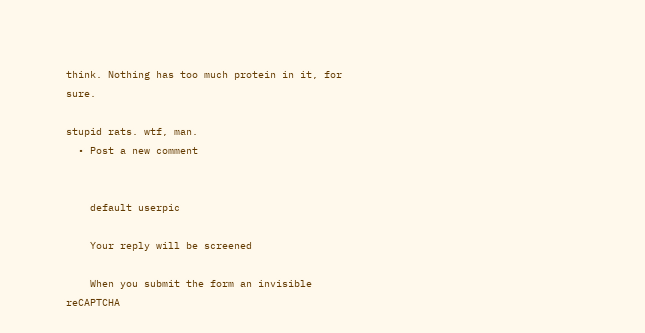think. Nothing has too much protein in it, for sure.

stupid rats. wtf, man.
  • Post a new comment


    default userpic

    Your reply will be screened

    When you submit the form an invisible reCAPTCHA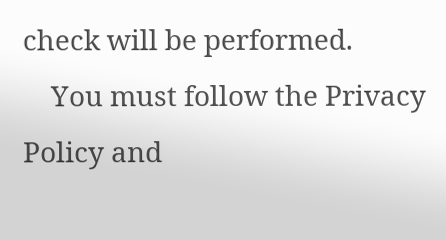check will be performed.
    You must follow the Privacy Policy and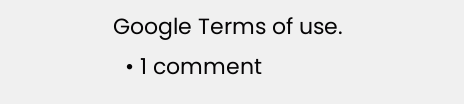Google Terms of use.
  • 1 comment